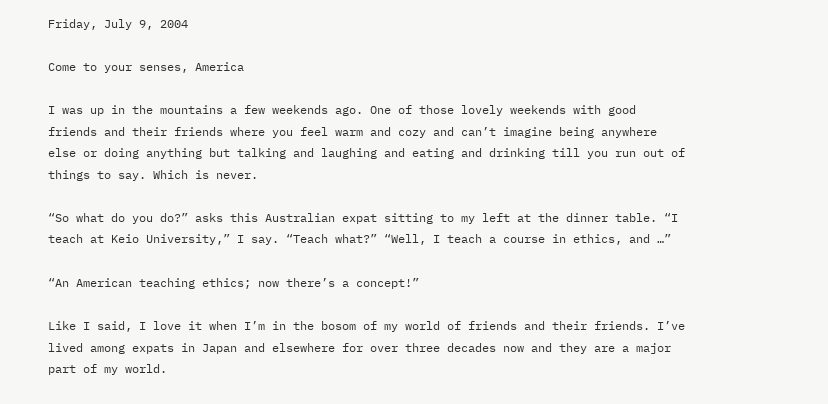Friday, July 9, 2004

Come to your senses, America

I was up in the mountains a few weekends ago. One of those lovely weekends with good friends and their friends where you feel warm and cozy and can’t imagine being anywhere else or doing anything but talking and laughing and eating and drinking till you run out of things to say. Which is never.

“So what do you do?” asks this Australian expat sitting to my left at the dinner table. “I teach at Keio University,” I say. “Teach what?” “Well, I teach a course in ethics, and …”

“An American teaching ethics; now there’s a concept!”

Like I said, I love it when I’m in the bosom of my world of friends and their friends. I’ve lived among expats in Japan and elsewhere for over three decades now and they are a major part of my world.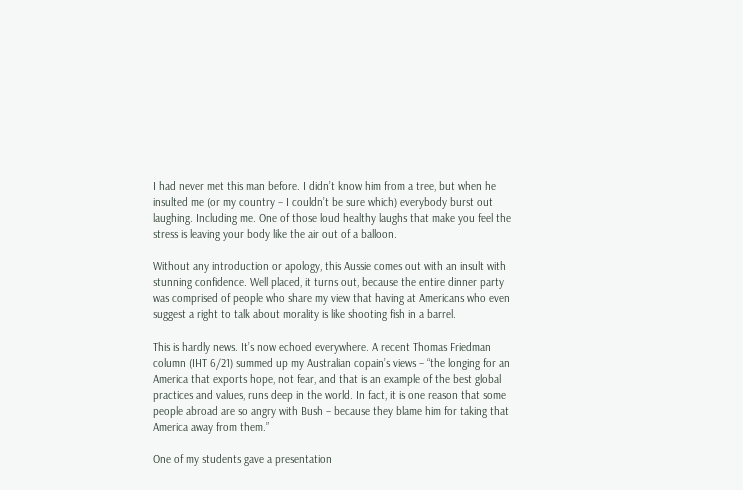I had never met this man before. I didn’t know him from a tree, but when he insulted me (or my country – I couldn’t be sure which) everybody burst out laughing. Including me. One of those loud healthy laughs that make you feel the stress is leaving your body like the air out of a balloon.

Without any introduction or apology, this Aussie comes out with an insult with stunning confidence. Well placed, it turns out, because the entire dinner party was comprised of people who share my view that having at Americans who even suggest a right to talk about morality is like shooting fish in a barrel.

This is hardly news. It’s now echoed everywhere. A recent Thomas Friedman column (IHT 6/21) summed up my Australian copain’s views – “the longing for an America that exports hope, not fear, and that is an example of the best global practices and values, runs deep in the world. In fact, it is one reason that some people abroad are so angry with Bush – because they blame him for taking that America away from them.”

One of my students gave a presentation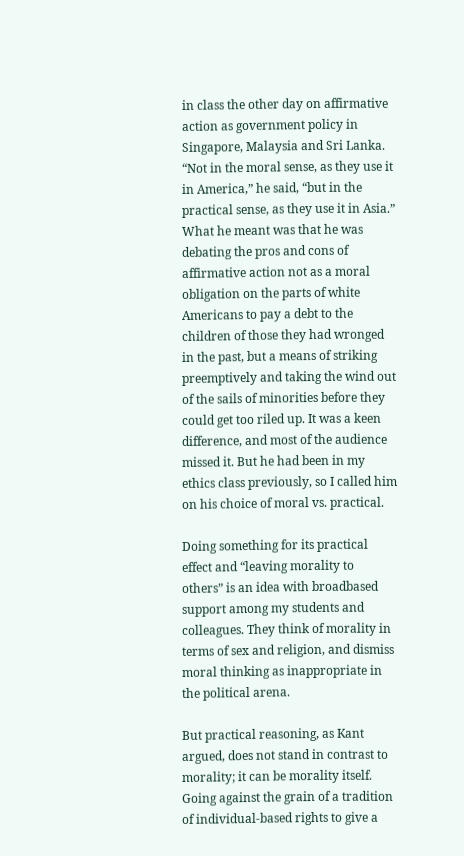in class the other day on affirmative action as government policy in Singapore, Malaysia and Sri Lanka. “Not in the moral sense, as they use it in America,” he said, “but in the practical sense, as they use it in Asia.” What he meant was that he was debating the pros and cons of affirmative action not as a moral obligation on the parts of white Americans to pay a debt to the children of those they had wronged in the past, but a means of striking preemptively and taking the wind out of the sails of minorities before they could get too riled up. It was a keen difference, and most of the audience missed it. But he had been in my ethics class previously, so I called him on his choice of moral vs. practical.

Doing something for its practical effect and “leaving morality to others” is an idea with broadbased support among my students and colleagues. They think of morality in terms of sex and religion, and dismiss moral thinking as inappropriate in the political arena.

But practical reasoning, as Kant argued, does not stand in contrast to morality; it can be morality itself. Going against the grain of a tradition of individual-based rights to give a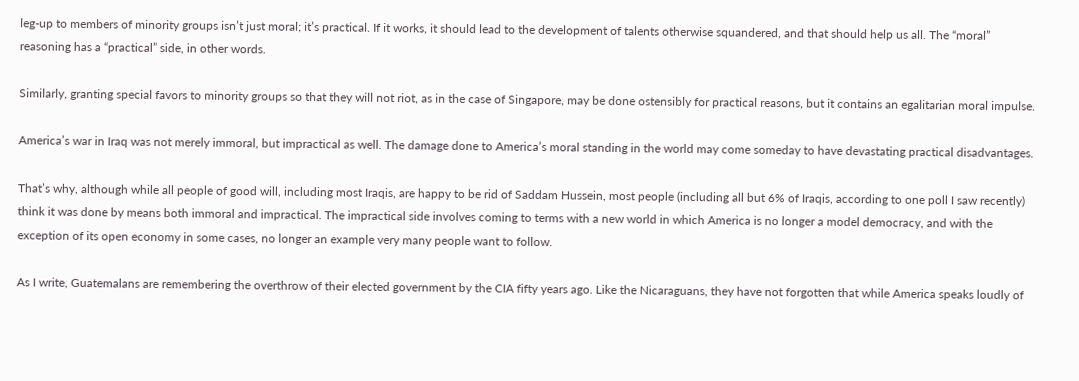leg-up to members of minority groups isn’t just moral; it’s practical. If it works, it should lead to the development of talents otherwise squandered, and that should help us all. The “moral” reasoning has a “practical” side, in other words.

Similarly, granting special favors to minority groups so that they will not riot, as in the case of Singapore, may be done ostensibly for practical reasons, but it contains an egalitarian moral impulse.

America’s war in Iraq was not merely immoral, but impractical as well. The damage done to America’s moral standing in the world may come someday to have devastating practical disadvantages.

That’s why, although while all people of good will, including most Iraqis, are happy to be rid of Saddam Hussein, most people (including all but 6% of Iraqis, according to one poll I saw recently) think it was done by means both immoral and impractical. The impractical side involves coming to terms with a new world in which America is no longer a model democracy, and with the exception of its open economy in some cases, no longer an example very many people want to follow.

As I write, Guatemalans are remembering the overthrow of their elected government by the CIA fifty years ago. Like the Nicaraguans, they have not forgotten that while America speaks loudly of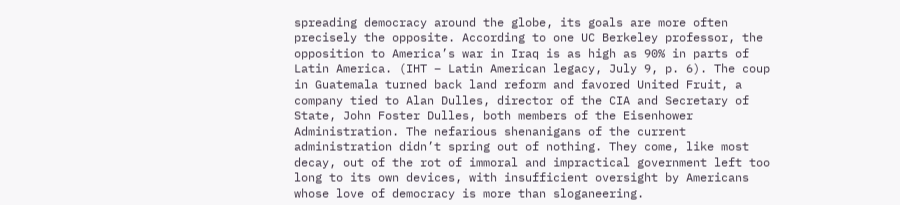spreading democracy around the globe, its goals are more often precisely the opposite. According to one UC Berkeley professor, the opposition to America’s war in Iraq is as high as 90% in parts of Latin America. (IHT – Latin American legacy, July 9, p. 6). The coup in Guatemala turned back land reform and favored United Fruit, a company tied to Alan Dulles, director of the CIA and Secretary of State, John Foster Dulles, both members of the Eisenhower Administration. The nefarious shenanigans of the current administration didn’t spring out of nothing. They come, like most decay, out of the rot of immoral and impractical government left too long to its own devices, with insufficient oversight by Americans whose love of democracy is more than sloganeering.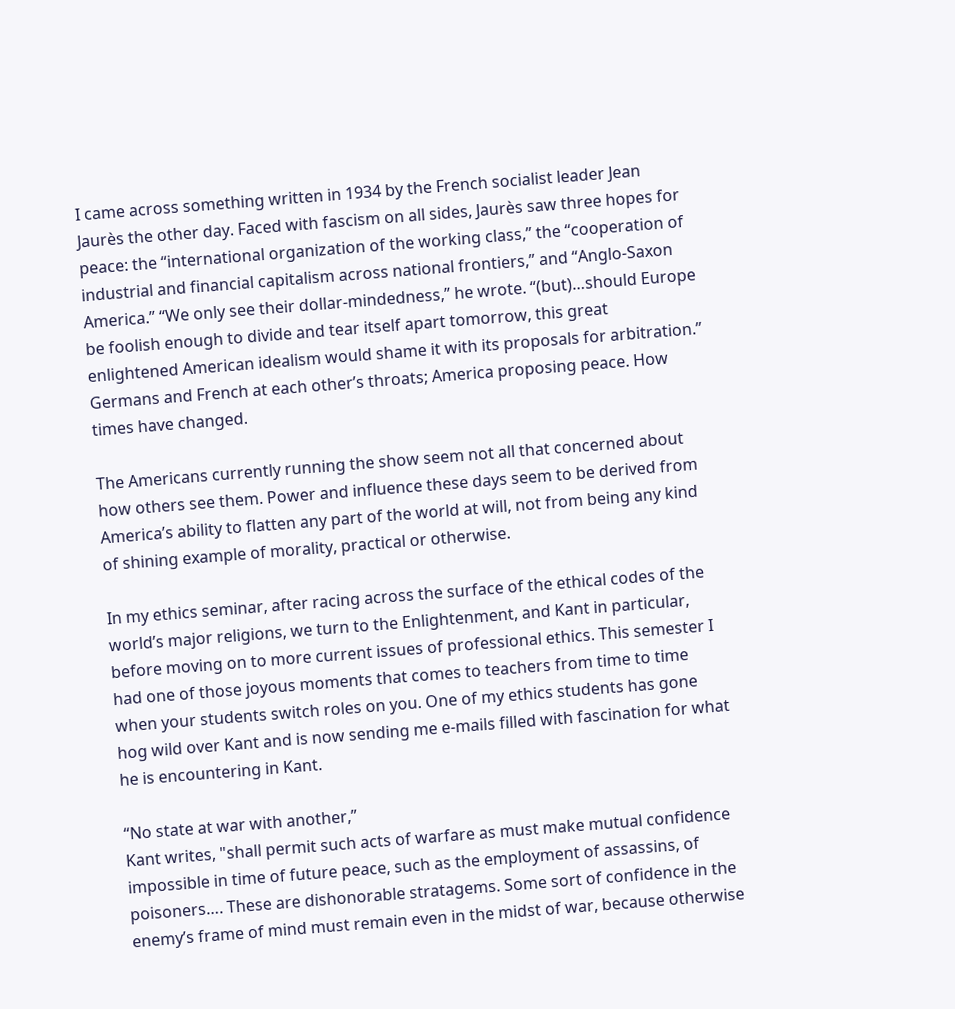I came across something written in 1934 by the French socialist leader Jean Jaurès the other day. Faced with fascism on all sides, Jaurès saw three hopes for peace: the “international organization of the working class,” the “cooperation of industrial and financial capitalism across national frontiers,” and “Anglo-Saxon America.” “We only see their dollar-mindedness,” he wrote. “(but)…should Europe be foolish enough to divide and tear itself apart tomorrow, this great enlightened American idealism would shame it with its proposals for arbitration.” Germans and French at each other’s throats; America proposing peace. How times have changed.

The Americans currently running the show seem not all that concerned about how others see them. Power and influence these days seem to be derived from America’s ability to flatten any part of the world at will, not from being any kind of shining example of morality, practical or otherwise.

In my ethics seminar, after racing across the surface of the ethical codes of the world’s major religions, we turn to the Enlightenment, and Kant in particular, before moving on to more current issues of professional ethics. This semester I had one of those joyous moments that comes to teachers from time to time when your students switch roles on you. One of my ethics students has gone hog wild over Kant and is now sending me e-mails filled with fascination for what he is encountering in Kant.

“No state at war with another,”
Kant writes, "shall permit such acts of warfare as must make mutual confidence impossible in time of future peace, such as the employment of assassins, of poisoners…. These are dishonorable stratagems. Some sort of confidence in the enemy’s frame of mind must remain even in the midst of war, because otherwise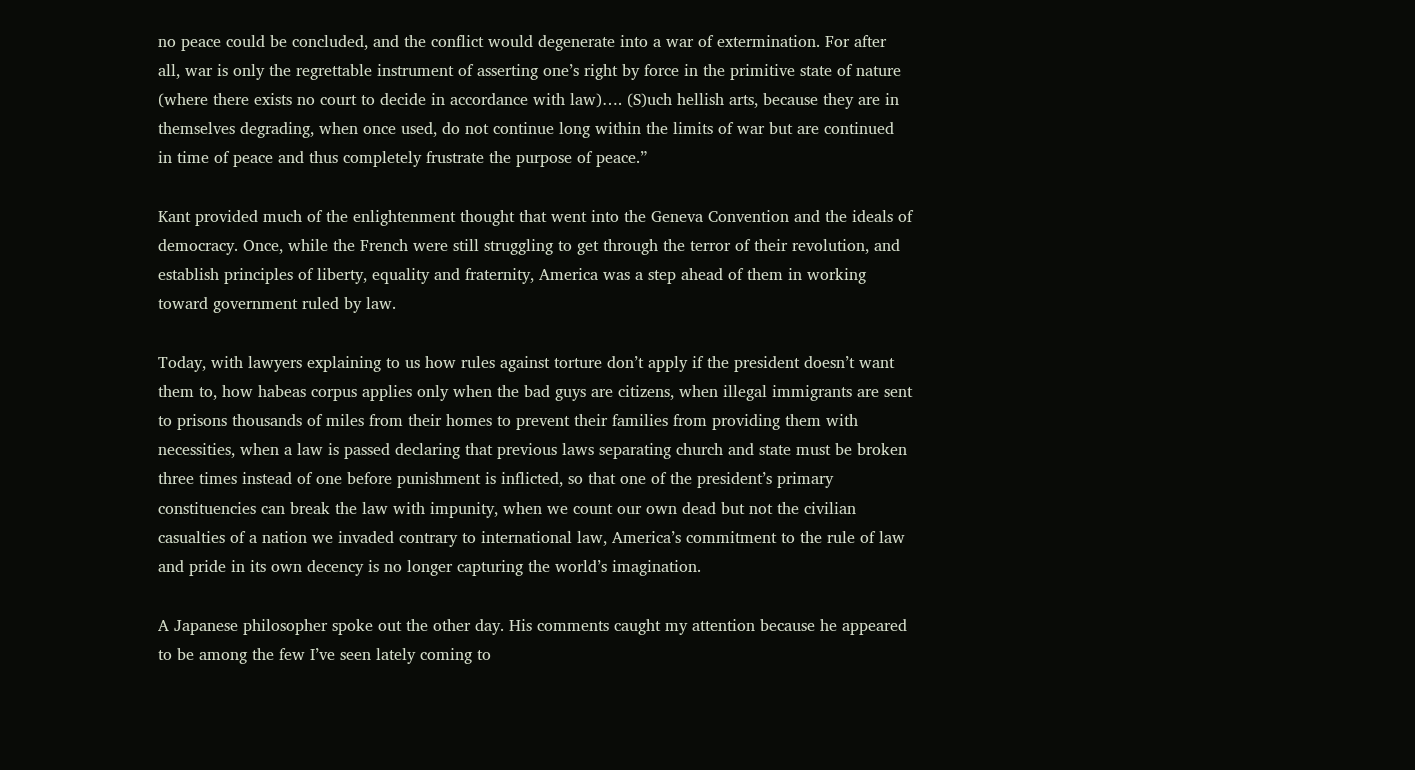no peace could be concluded, and the conflict would degenerate into a war of extermination. For after all, war is only the regrettable instrument of asserting one’s right by force in the primitive state of nature (where there exists no court to decide in accordance with law)…. (S)uch hellish arts, because they are in themselves degrading, when once used, do not continue long within the limits of war but are continued in time of peace and thus completely frustrate the purpose of peace.”

Kant provided much of the enlightenment thought that went into the Geneva Convention and the ideals of democracy. Once, while the French were still struggling to get through the terror of their revolution, and establish principles of liberty, equality and fraternity, America was a step ahead of them in working toward government ruled by law.

Today, with lawyers explaining to us how rules against torture don’t apply if the president doesn’t want them to, how habeas corpus applies only when the bad guys are citizens, when illegal immigrants are sent to prisons thousands of miles from their homes to prevent their families from providing them with necessities, when a law is passed declaring that previous laws separating church and state must be broken three times instead of one before punishment is inflicted, so that one of the president’s primary constituencies can break the law with impunity, when we count our own dead but not the civilian casualties of a nation we invaded contrary to international law, America’s commitment to the rule of law and pride in its own decency is no longer capturing the world’s imagination.

A Japanese philosopher spoke out the other day. His comments caught my attention because he appeared to be among the few I’ve seen lately coming to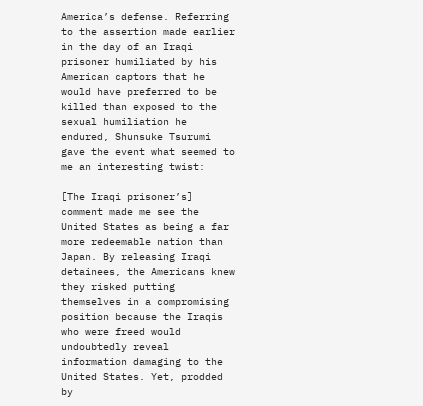America’s defense. Referring to the assertion made earlier in the day of an Iraqi prisoner humiliated by his American captors that he would have preferred to be killed than exposed to the sexual humiliation he endured, Shunsuke Tsurumi gave the event what seemed to me an interesting twist:

[The Iraqi prisoner’s] comment made me see the United States as being a far more redeemable nation than Japan. By releasing Iraqi detainees, the Americans knew they risked putting themselves in a compromising position because the Iraqis who were freed would undoubtedly reveal information damaging to the United States. Yet, prodded by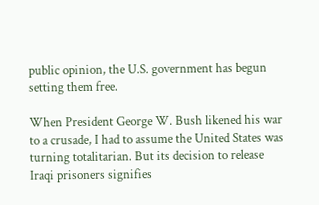public opinion, the U.S. government has begun setting them free.

When President George W. Bush likened his war to a crusade, I had to assume the United States was turning totalitarian. But its decision to release Iraqi prisoners signifies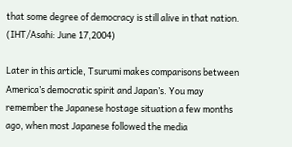that some degree of democracy is still alive in that nation. (IHT/Asahi: June 17,2004)

Later in this article, Tsurumi makes comparisons between America’s democratic spirit and Japan’s. You may remember the Japanese hostage situation a few months ago, when most Japanese followed the media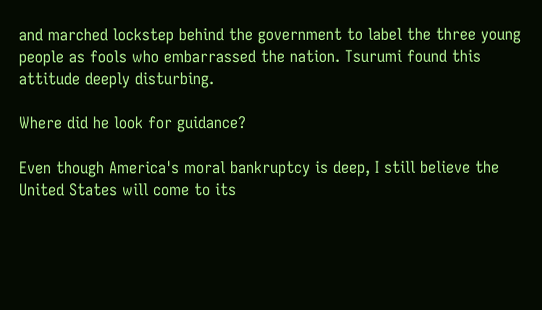and marched lockstep behind the government to label the three young people as fools who embarrassed the nation. Tsurumi found this attitude deeply disturbing.

Where did he look for guidance?

Even though America's moral bankruptcy is deep, I still believe the United States will come to its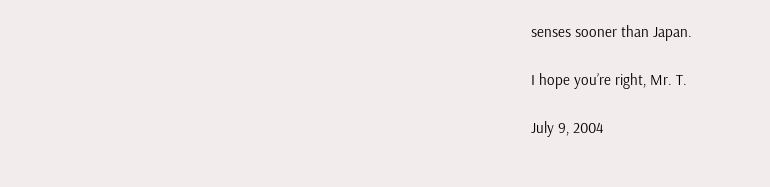senses sooner than Japan.

I hope you’re right, Mr. T.

July 9, 2004